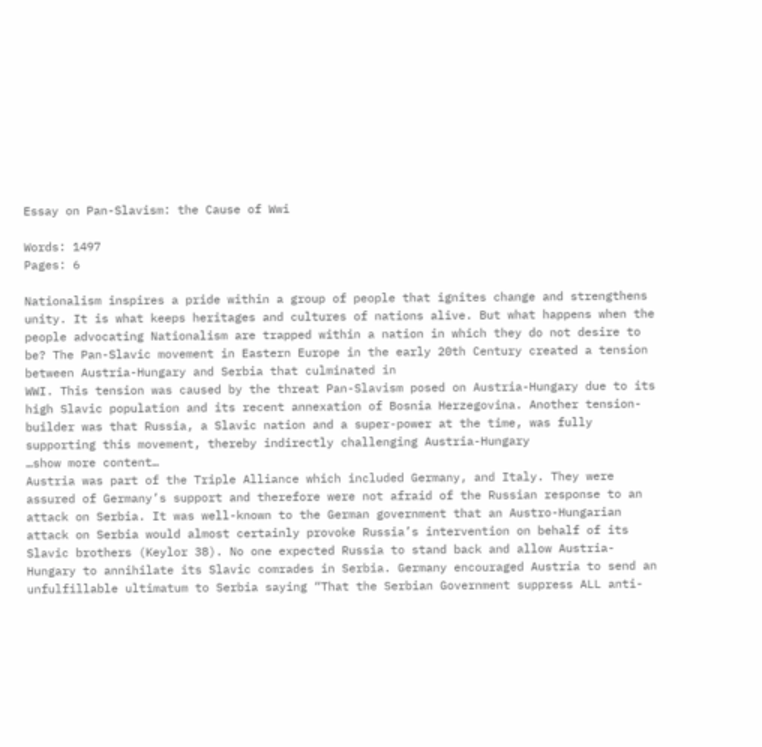Essay on Pan-Slavism: the Cause of Wwi

Words: 1497
Pages: 6

Nationalism inspires a pride within a group of people that ignites change and strengthens unity. It is what keeps heritages and cultures of nations alive. But what happens when the people advocating Nationalism are trapped within a nation in which they do not desire to be? The Pan-Slavic movement in Eastern Europe in the early 20th Century created a tension between Austria-Hungary and Serbia that culminated in
WWI. This tension was caused by the threat Pan-Slavism posed on Austria-Hungary due to its high Slavic population and its recent annexation of Bosnia Herzegovina. Another tension-builder was that Russia, a Slavic nation and a super-power at the time, was fully supporting this movement, thereby indirectly challenging Austria-Hungary
…show more content…
Austria was part of the Triple Alliance which included Germany, and Italy. They were assured of Germany’s support and therefore were not afraid of the Russian response to an attack on Serbia. It was well-known to the German government that an Austro-Hungarian attack on Serbia would almost certainly provoke Russia’s intervention on behalf of its Slavic brothers (Keylor 38). No one expected Russia to stand back and allow Austria-Hungary to annihilate its Slavic comrades in Serbia. Germany encouraged Austria to send an unfulfillable ultimatum to Serbia saying “That the Serbian Government suppress ALL anti-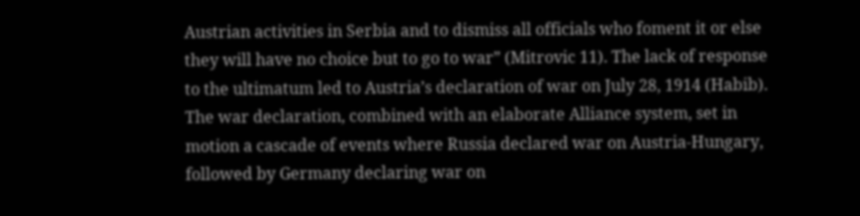Austrian activities in Serbia and to dismiss all officials who foment it or else they will have no choice but to go to war” (Mitrovic 11). The lack of response to the ultimatum led to Austria’s declaration of war on July 28, 1914 (Habib). The war declaration, combined with an elaborate Alliance system, set in motion a cascade of events where Russia declared war on Austria-Hungary, followed by Germany declaring war on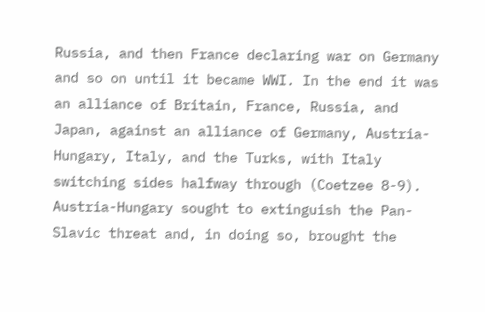Russia, and then France declaring war on Germany and so on until it became WWI. In the end it was an alliance of Britain, France, Russia, and Japan, against an alliance of Germany, Austria-Hungary, Italy, and the Turks, with Italy switching sides halfway through (Coetzee 8-9). Austria-Hungary sought to extinguish the Pan-Slavic threat and, in doing so, brought the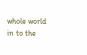whole world in to the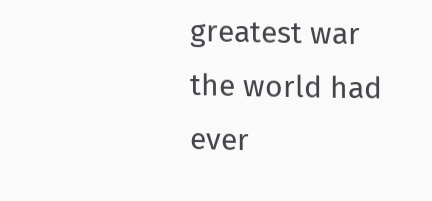greatest war the world had ever